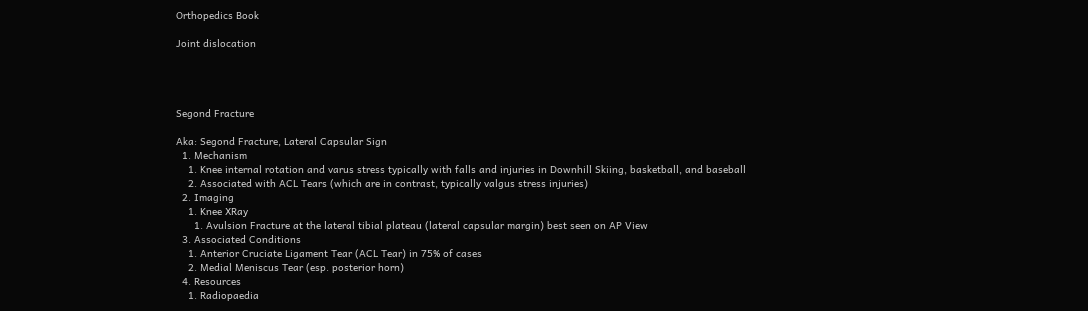Orthopedics Book

Joint dislocation




Segond Fracture

Aka: Segond Fracture, Lateral Capsular Sign
  1. Mechanism
    1. Knee internal rotation and varus stress typically with falls and injuries in Downhill Skiing, basketball, and baseball
    2. Associated with ACL Tears (which are in contrast, typically valgus stress injuries)
  2. Imaging
    1. Knee XRay
      1. Avulsion Fracture at the lateral tibial plateau (lateral capsular margin) best seen on AP View
  3. Associated Conditions
    1. Anterior Cruciate Ligament Tear (ACL Tear) in 75% of cases
    2. Medial Meniscus Tear (esp. posterior horn)
  4. Resources
    1. Radiopaedia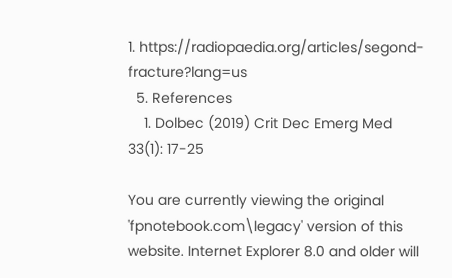1. https://radiopaedia.org/articles/segond-fracture?lang=us
  5. References
    1. Dolbec (2019) Crit Dec Emerg Med 33(1): 17-25

You are currently viewing the original 'fpnotebook.com\legacy' version of this website. Internet Explorer 8.0 and older will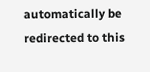automatically be redirected to this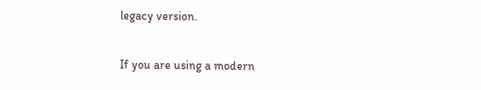legacy version.

If you are using a modern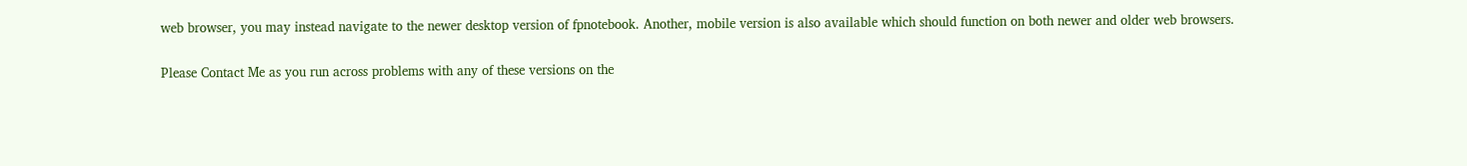web browser, you may instead navigate to the newer desktop version of fpnotebook. Another, mobile version is also available which should function on both newer and older web browsers.

Please Contact Me as you run across problems with any of these versions on the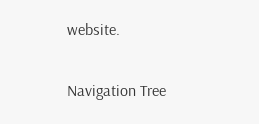website.

Navigation Tree